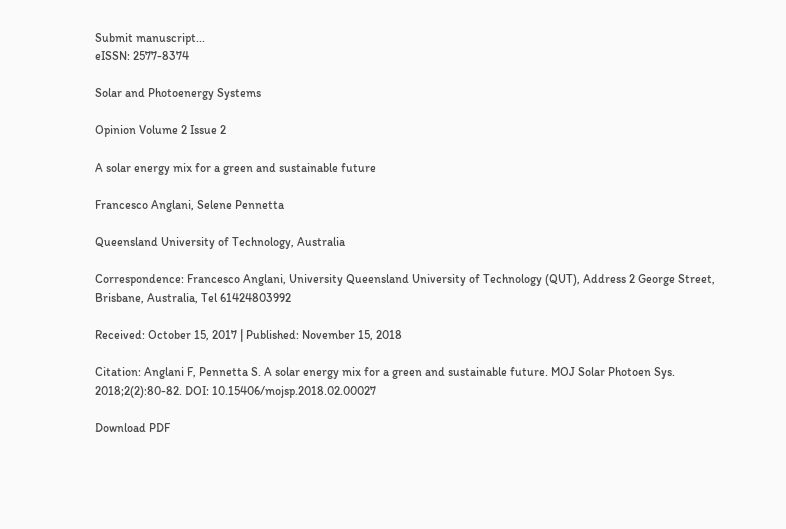Submit manuscript...
eISSN: 2577-8374

Solar and Photoenergy Systems

Opinion Volume 2 Issue 2

A solar energy mix for a green and sustainable future

Francesco Anglani, Selene Pennetta

Queensland University of Technology, Australia

Correspondence: Francesco Anglani, University Queensland University of Technology (QUT), Address 2 George Street, Brisbane, Australia, Tel 61424803992

Received: October 15, 2017 | Published: November 15, 2018

Citation: Anglani F, Pennetta S. A solar energy mix for a green and sustainable future. MOJ Solar Photoen Sys. 2018;2(2):80-82. DOI: 10.15406/mojsp.2018.02.00027

Download PDF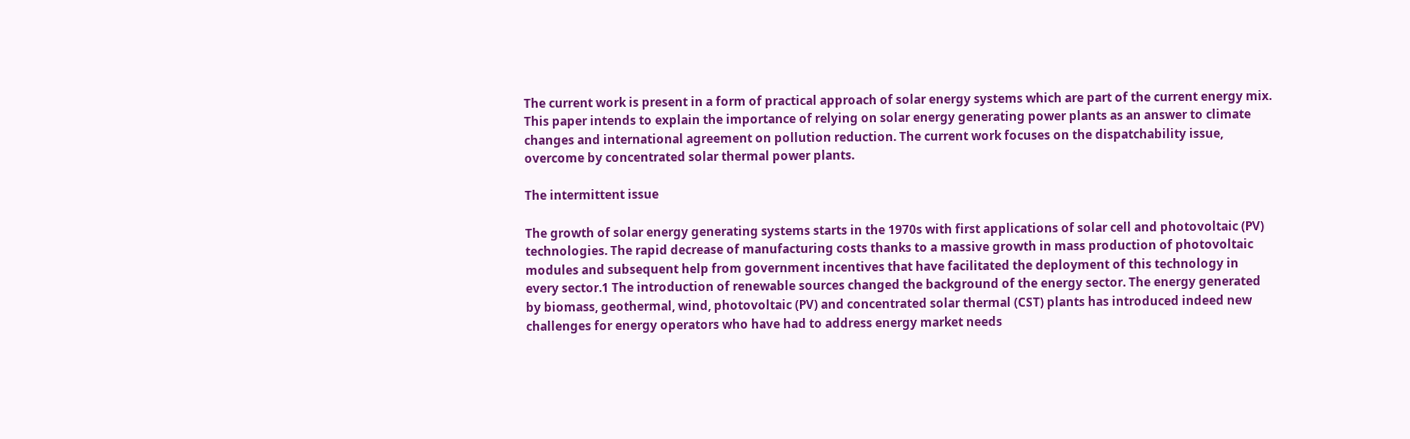The current work is present in a form of practical approach of solar energy systems which are part of the current energy mix. This paper intends to explain the importance of relying on solar energy generating power plants as an answer to climate changes and international agreement on pollution reduction. The current work focuses on the dispatchability issue, overcome by concentrated solar thermal power plants.

The intermittent issue

The growth of solar energy generating systems starts in the 1970s with first applications of solar cell and photovoltaic (PV) technologies. The rapid decrease of manufacturing costs thanks to a massive growth in mass production of photovoltaic modules and subsequent help from government incentives that have facilitated the deployment of this technology in every sector.1 The introduction of renewable sources changed the background of the energy sector. The energy generated by biomass, geothermal, wind, photovoltaic (PV) and concentrated solar thermal (CST) plants has introduced indeed new challenges for energy operators who have had to address energy market needs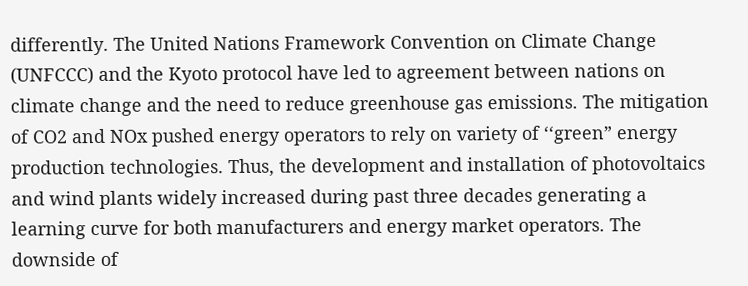differently. The United Nations Framework Convention on Climate Change (UNFCCC) and the Kyoto protocol have led to agreement between nations on climate change and the need to reduce greenhouse gas emissions. The mitigation of CO2 and NOx pushed energy operators to rely on variety of ‘‘green” energy production technologies. Thus, the development and installation of photovoltaics and wind plants widely increased during past three decades generating a learning curve for both manufacturers and energy market operators. The downside of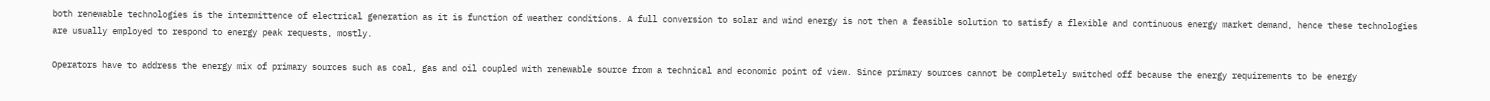both renewable technologies is the intermittence of electrical generation as it is function of weather conditions. A full conversion to solar and wind energy is not then a feasible solution to satisfy a flexible and continuous energy market demand, hence these technologies are usually employed to respond to energy peak requests, mostly.

Operators have to address the energy mix of primary sources such as coal, gas and oil coupled with renewable source from a technical and economic point of view. Since primary sources cannot be completely switched off because the energy requirements to be energy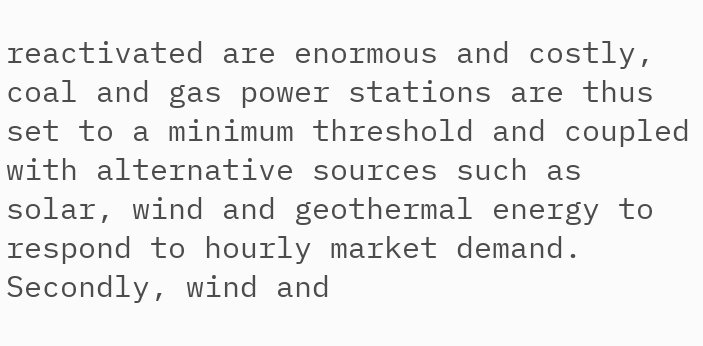reactivated are enormous and costly, coal and gas power stations are thus set to a minimum threshold and coupled with alternative sources such as solar, wind and geothermal energy to respond to hourly market demand. Secondly, wind and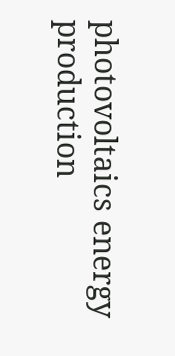photovoltaics energy production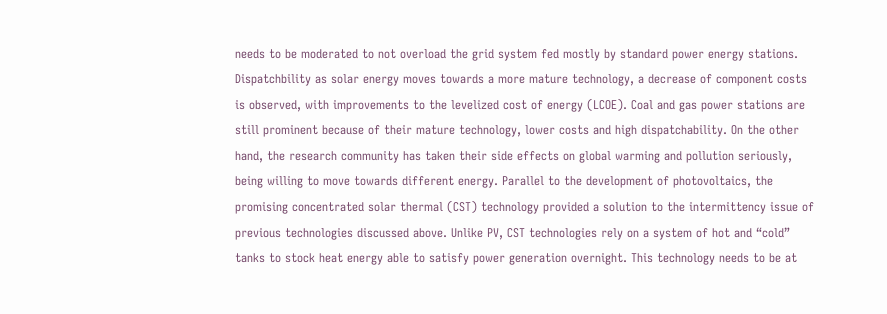needs to be moderated to not overload the grid system fed mostly by standard power energy stations. Dispatchbility as solar energy moves towards a more mature technology, a decrease of component costs is observed, with improvements to the levelized cost of energy (LCOE). Coal and gas power stations are still prominent because of their mature technology, lower costs and high dispatchability. On the other hand, the research community has taken their side effects on global warming and pollution seriously, being willing to move towards different energy. Parallel to the development of photovoltaics, the promising concentrated solar thermal (CST) technology provided a solution to the intermittency issue of previous technologies discussed above. Unlike PV, CST technologies rely on a system of hot and “cold” tanks to stock heat energy able to satisfy power generation overnight. This technology needs to be at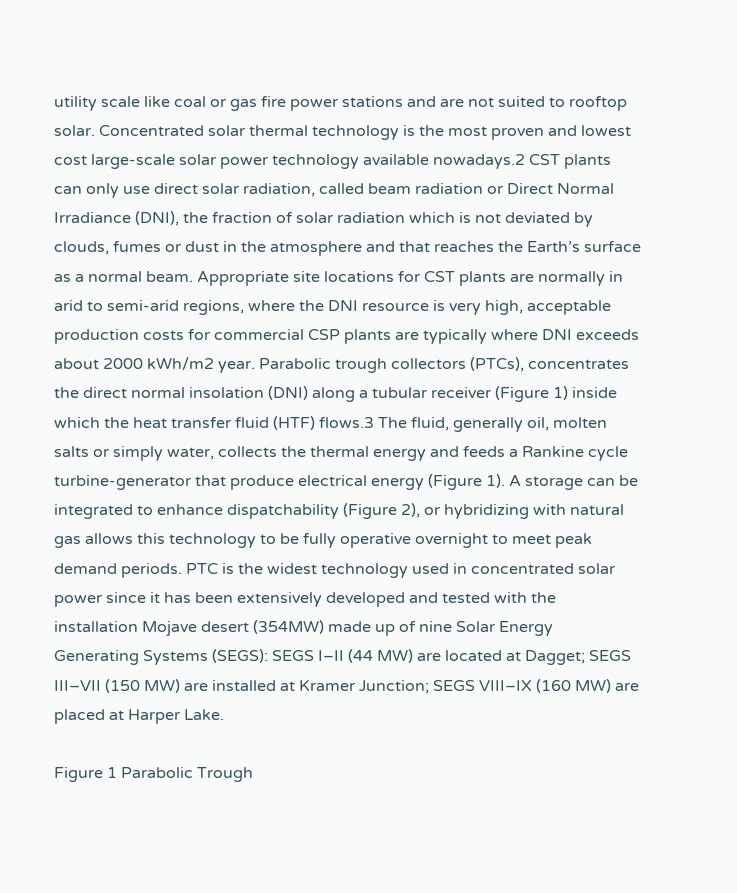utility scale like coal or gas fire power stations and are not suited to rooftop solar. Concentrated solar thermal technology is the most proven and lowest cost large-scale solar power technology available nowadays.2 CST plants can only use direct solar radiation, called beam radiation or Direct Normal Irradiance (DNI), the fraction of solar radiation which is not deviated by clouds, fumes or dust in the atmosphere and that reaches the Earth’s surface as a normal beam. Appropriate site locations for CST plants are normally in arid to semi-arid regions, where the DNI resource is very high, acceptable production costs for commercial CSP plants are typically where DNI exceeds about 2000 kWh/m2 year. Parabolic trough collectors (PTCs), concentrates the direct normal insolation (DNI) along a tubular receiver (Figure 1) inside which the heat transfer fluid (HTF) flows.3 The fluid, generally oil, molten salts or simply water, collects the thermal energy and feeds a Rankine cycle turbine-generator that produce electrical energy (Figure 1). A storage can be integrated to enhance dispatchability (Figure 2), or hybridizing with natural gas allows this technology to be fully operative overnight to meet peak demand periods. PTC is the widest technology used in concentrated solar power since it has been extensively developed and tested with the installation Mojave desert (354MW) made up of nine Solar Energy Generating Systems (SEGS): SEGS I–II (44 MW) are located at Dagget; SEGS III–VII (150 MW) are installed at Kramer Junction; SEGS VIII–IX (160 MW) are placed at Harper Lake.

Figure 1 Parabolic Trough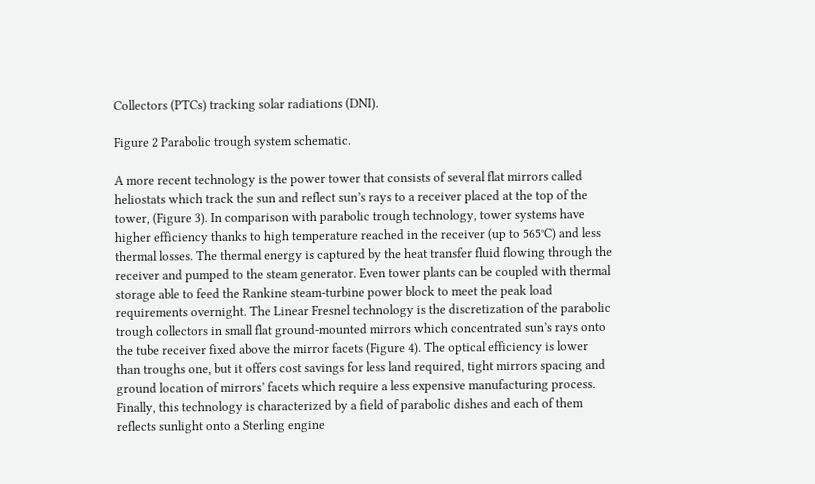Collectors (PTCs) tracking solar radiations (DNI).

Figure 2 Parabolic trough system schematic.

A more recent technology is the power tower that consists of several flat mirrors called heliostats which track the sun and reflect sun’s rays to a receiver placed at the top of the tower, (Figure 3). In comparison with parabolic trough technology, tower systems have higher efficiency thanks to high temperature reached in the receiver (up to 565°C) and less thermal losses. The thermal energy is captured by the heat transfer fluid flowing through the receiver and pumped to the steam generator. Even tower plants can be coupled with thermal storage able to feed the Rankine steam-turbine power block to meet the peak load requirements overnight. The Linear Fresnel technology is the discretization of the parabolic trough collectors in small flat ground-mounted mirrors which concentrated sun’s rays onto the tube receiver fixed above the mirror facets (Figure 4). The optical efficiency is lower than troughs one, but it offers cost savings for less land required, tight mirrors spacing and ground location of mirrors’ facets which require a less expensive manufacturing process. Finally, this technology is characterized by a field of parabolic dishes and each of them reflects sunlight onto a Sterling engine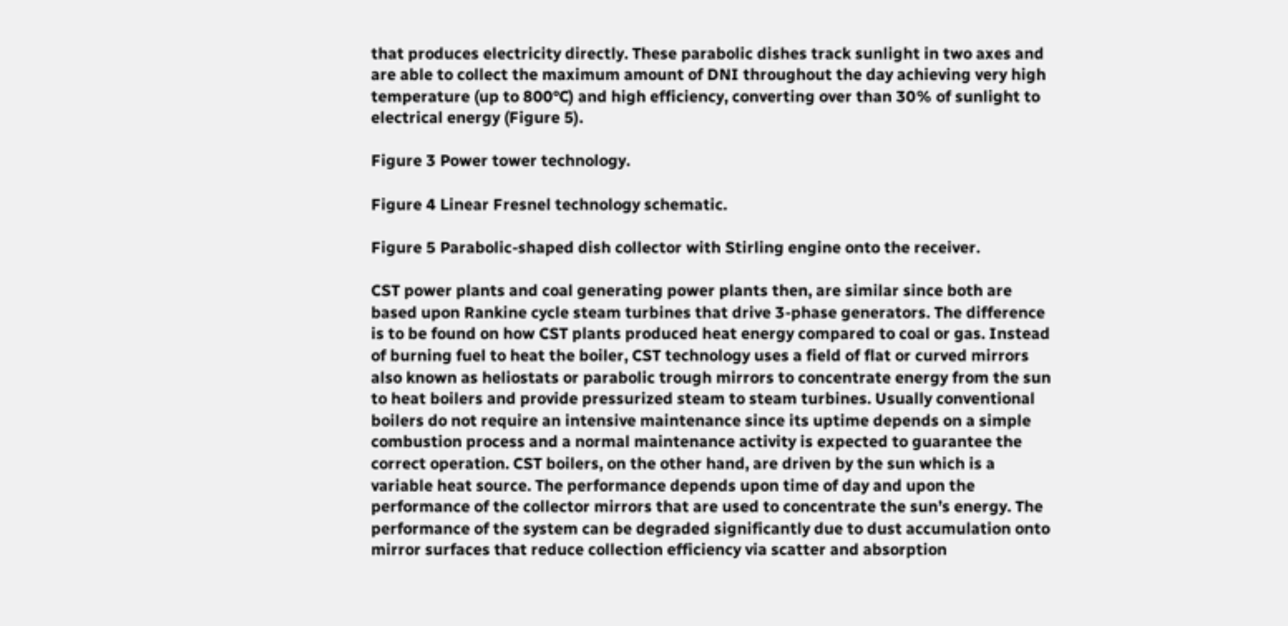that produces electricity directly. These parabolic dishes track sunlight in two axes and are able to collect the maximum amount of DNI throughout the day achieving very high temperature (up to 800°C) and high efficiency, converting over than 30% of sunlight to electrical energy (Figure 5).

Figure 3 Power tower technology.

Figure 4 Linear Fresnel technology schematic.

Figure 5 Parabolic-shaped dish collector with Stirling engine onto the receiver.

CST power plants and coal generating power plants then, are similar since both are based upon Rankine cycle steam turbines that drive 3-phase generators. The difference is to be found on how CST plants produced heat energy compared to coal or gas. Instead of burning fuel to heat the boiler, CST technology uses a field of flat or curved mirrors also known as heliostats or parabolic trough mirrors to concentrate energy from the sun to heat boilers and provide pressurized steam to steam turbines. Usually conventional boilers do not require an intensive maintenance since its uptime depends on a simple combustion process and a normal maintenance activity is expected to guarantee the correct operation. CST boilers, on the other hand, are driven by the sun which is a variable heat source. The performance depends upon time of day and upon the performance of the collector mirrors that are used to concentrate the sun’s energy. The performance of the system can be degraded significantly due to dust accumulation onto mirror surfaces that reduce collection efficiency via scatter and absorption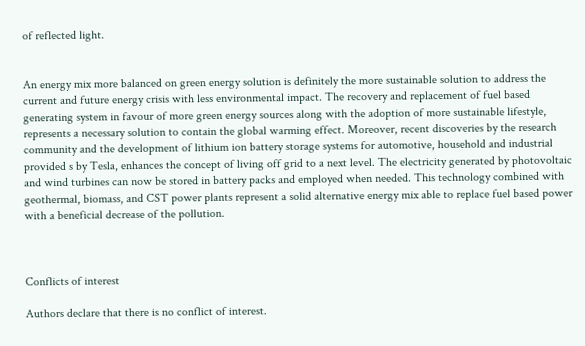of reflected light.


An energy mix more balanced on green energy solution is definitely the more sustainable solution to address the current and future energy crisis with less environmental impact. The recovery and replacement of fuel based generating system in favour of more green energy sources along with the adoption of more sustainable lifestyle, represents a necessary solution to contain the global warming effect. Moreover, recent discoveries by the research community and the development of lithium ion battery storage systems for automotive, household and industrial provided s by Tesla, enhances the concept of living off grid to a next level. The electricity generated by photovoltaic and wind turbines can now be stored in battery packs and employed when needed. This technology combined with geothermal, biomass, and CST power plants represent a solid alternative energy mix able to replace fuel based power with a beneficial decrease of the pollution.



Conflicts of interest

Authors declare that there is no conflict of interest.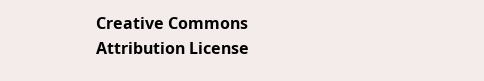Creative Commons Attribution License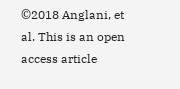©2018 Anglani, et al. This is an open access article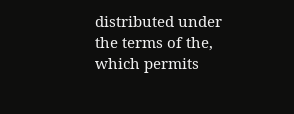distributed under the terms of the, which permits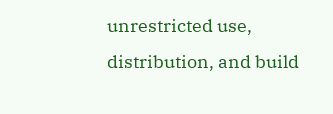unrestricted use, distribution, and build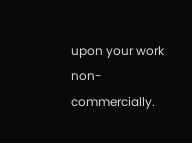upon your work non-commercially.